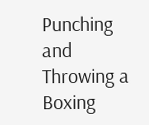Punching and Throwing a Boxing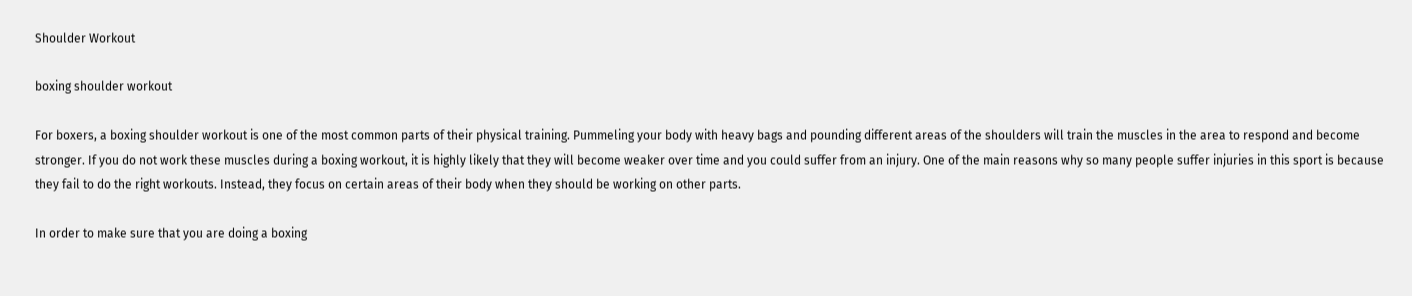Shoulder Workout

boxing shoulder workout

For boxers, a boxing shoulder workout is one of the most common parts of their physical training. Pummeling your body with heavy bags and pounding different areas of the shoulders will train the muscles in the area to respond and become stronger. If you do not work these muscles during a boxing workout, it is highly likely that they will become weaker over time and you could suffer from an injury. One of the main reasons why so many people suffer injuries in this sport is because they fail to do the right workouts. Instead, they focus on certain areas of their body when they should be working on other parts.

In order to make sure that you are doing a boxing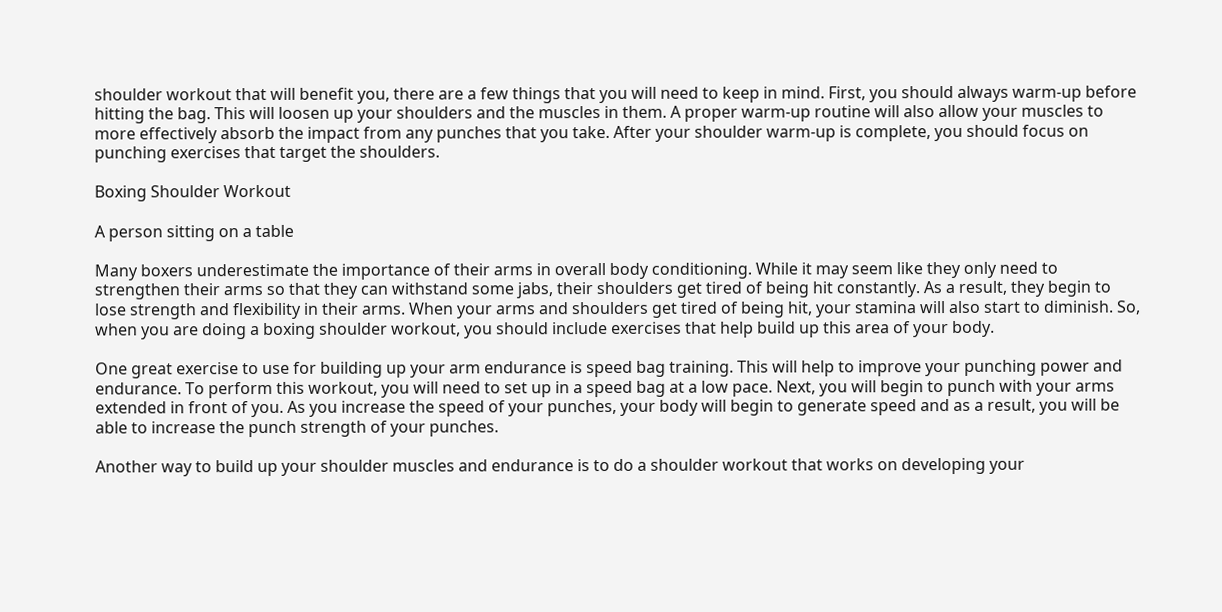shoulder workout that will benefit you, there are a few things that you will need to keep in mind. First, you should always warm-up before hitting the bag. This will loosen up your shoulders and the muscles in them. A proper warm-up routine will also allow your muscles to more effectively absorb the impact from any punches that you take. After your shoulder warm-up is complete, you should focus on punching exercises that target the shoulders.

Boxing Shoulder Workout

A person sitting on a table

Many boxers underestimate the importance of their arms in overall body conditioning. While it may seem like they only need to strengthen their arms so that they can withstand some jabs, their shoulders get tired of being hit constantly. As a result, they begin to lose strength and flexibility in their arms. When your arms and shoulders get tired of being hit, your stamina will also start to diminish. So, when you are doing a boxing shoulder workout, you should include exercises that help build up this area of your body.

One great exercise to use for building up your arm endurance is speed bag training. This will help to improve your punching power and endurance. To perform this workout, you will need to set up in a speed bag at a low pace. Next, you will begin to punch with your arms extended in front of you. As you increase the speed of your punches, your body will begin to generate speed and as a result, you will be able to increase the punch strength of your punches.

Another way to build up your shoulder muscles and endurance is to do a shoulder workout that works on developing your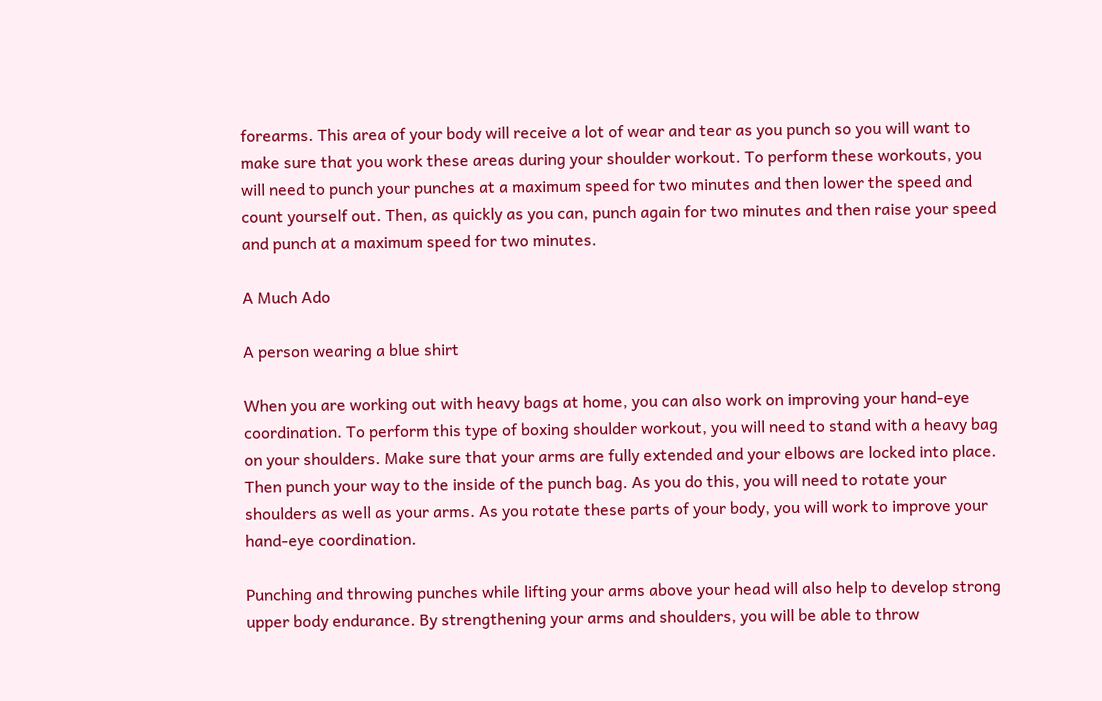forearms. This area of your body will receive a lot of wear and tear as you punch so you will want to make sure that you work these areas during your shoulder workout. To perform these workouts, you will need to punch your punches at a maximum speed for two minutes and then lower the speed and count yourself out. Then, as quickly as you can, punch again for two minutes and then raise your speed and punch at a maximum speed for two minutes.

A Much Ado

A person wearing a blue shirt

When you are working out with heavy bags at home, you can also work on improving your hand-eye coordination. To perform this type of boxing shoulder workout, you will need to stand with a heavy bag on your shoulders. Make sure that your arms are fully extended and your elbows are locked into place. Then punch your way to the inside of the punch bag. As you do this, you will need to rotate your shoulders as well as your arms. As you rotate these parts of your body, you will work to improve your hand-eye coordination.

Punching and throwing punches while lifting your arms above your head will also help to develop strong upper body endurance. By strengthening your arms and shoulders, you will be able to throw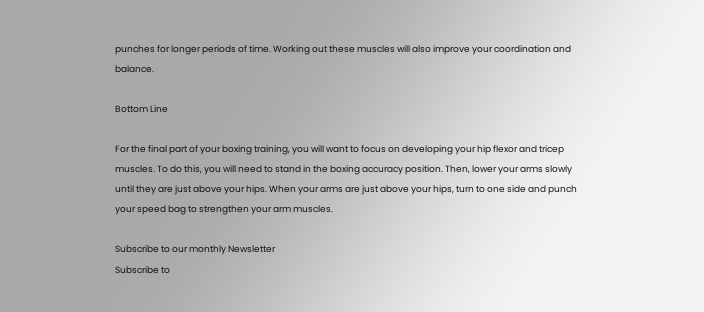punches for longer periods of time. Working out these muscles will also improve your coordination and balance.

Bottom Line

For the final part of your boxing training, you will want to focus on developing your hip flexor and tricep muscles. To do this, you will need to stand in the boxing accuracy position. Then, lower your arms slowly until they are just above your hips. When your arms are just above your hips, turn to one side and punch your speed bag to strengthen your arm muscles.

Subscribe to our monthly Newsletter
Subscribe to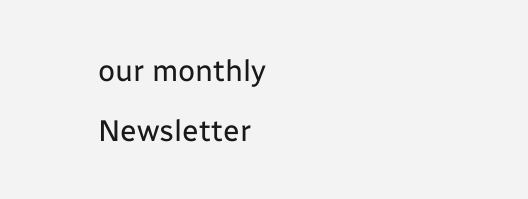our monthly Newsletter